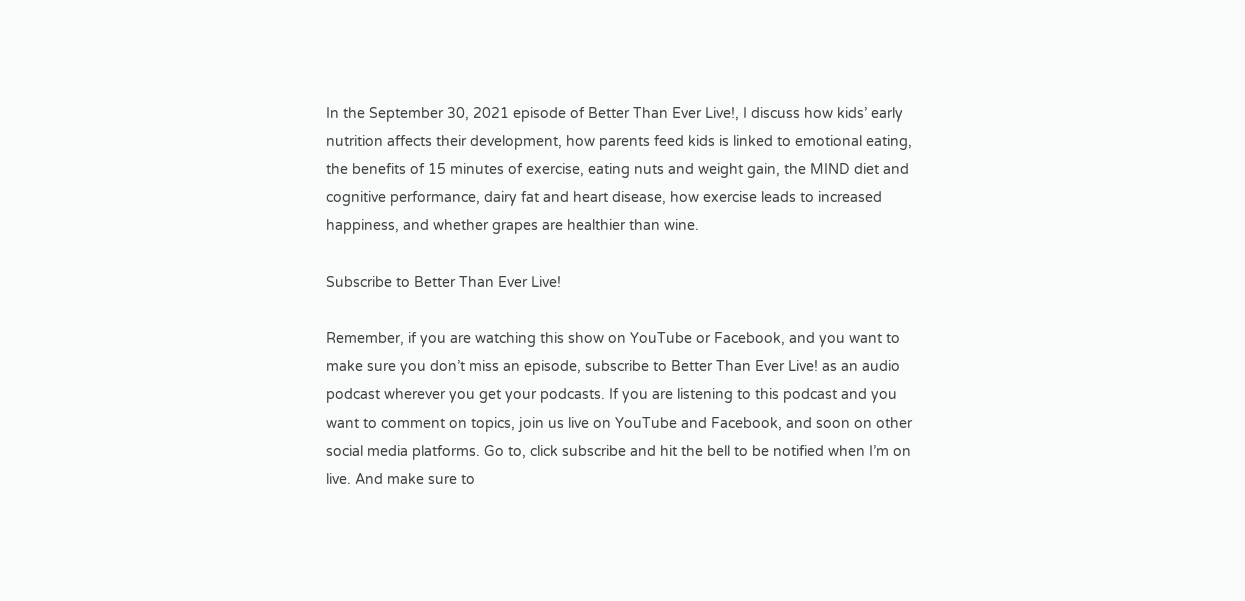In the September 30, 2021 episode of Better Than Ever Live!, I discuss how kids’ early nutrition affects their development, how parents feed kids is linked to emotional eating, the benefits of 15 minutes of exercise, eating nuts and weight gain, the MIND diet and cognitive performance, dairy fat and heart disease, how exercise leads to increased happiness, and whether grapes are healthier than wine.

Subscribe to Better Than Ever Live!

Remember, if you are watching this show on YouTube or Facebook, and you want to make sure you don’t miss an episode, subscribe to Better Than Ever Live! as an audio podcast wherever you get your podcasts. If you are listening to this podcast and you want to comment on topics, join us live on YouTube and Facebook, and soon on other social media platforms. Go to, click subscribe and hit the bell to be notified when I’m on live. And make sure to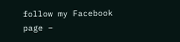follow my Facebook page –